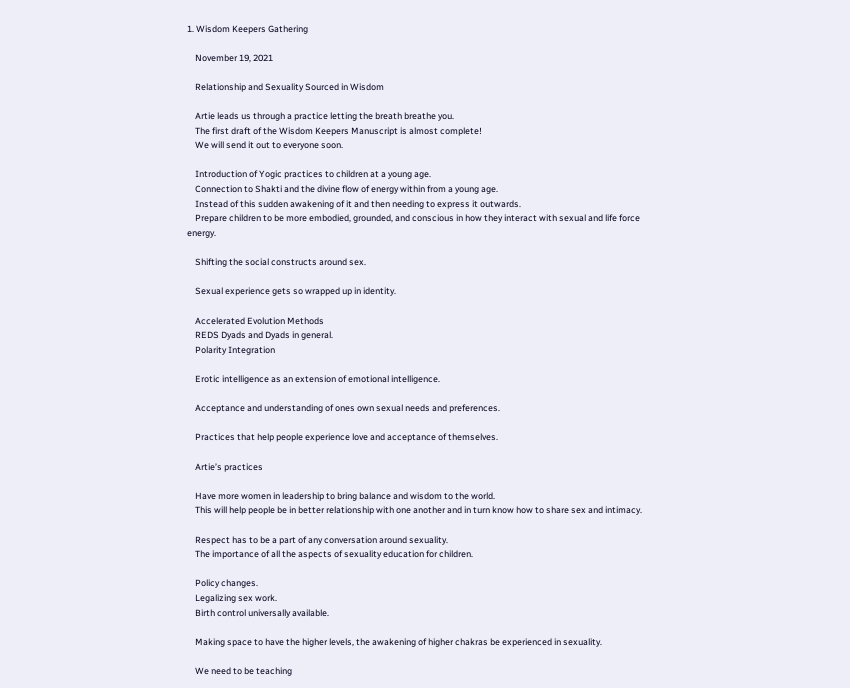1. Wisdom Keepers Gathering

    November 19, 2021

    Relationship and Sexuality Sourced in Wisdom

    Artie leads us through a practice letting the breath breathe you.
    The first draft of the Wisdom Keepers Manuscript is almost complete!
    We will send it out to everyone soon.

    Introduction of Yogic practices to children at a young age.
    Connection to Shakti and the divine flow of energy within from a young age.
    Instead of this sudden awakening of it and then needing to express it outwards.
    Prepare children to be more embodied, grounded, and conscious in how they interact with sexual and life force energy.

    Shifting the social constructs around sex.

    Sexual experience gets so wrapped up in identity.

    Accelerated Evolution Methods
    REDS Dyads and Dyads in general.
    Polarity Integration

    Erotic intelligence as an extension of emotional intelligence.

    Acceptance and understanding of ones own sexual needs and preferences.

    Practices that help people experience love and acceptance of themselves.

    Artie’s practices

    Have more women in leadership to bring balance and wisdom to the world.
    This will help people be in better relationship with one another and in turn know how to share sex and intimacy.

    Respect has to be a part of any conversation around sexuality.
    The importance of all the aspects of sexuality education for children.

    Policy changes.
    Legalizing sex work.
    Birth control universally available.

    Making space to have the higher levels, the awakening of higher chakras be experienced in sexuality.

    We need to be teaching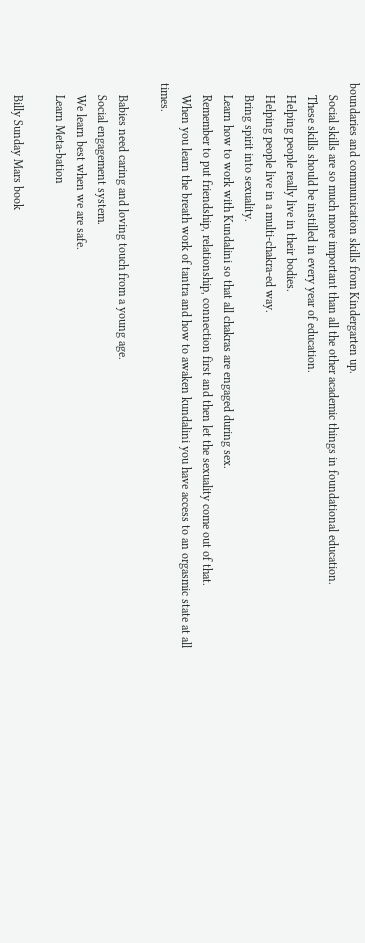boundaries and communication skills from Kindergarten up.
    Social skills are so much more important than all the other academic things in foundational education.
    These skills should be instilled in every year of education.
    Helping people really live in their bodies.
    Helping people live in a multi-chakra-ed way.
    Bring spirit into sexuality.
    Learn how to work with Kundalini so that all chakras are engaged during sex.
    Remember to put friendship, relationship, connection first and then let the sexuality come out of that.
    When you learn the breath work of tantra and how to awaken kundalini you have access to an orgasmic state at all times.

    Babies need caring and loving touch from a young age.
    Social engagement system.
    We learn best when we are safe.
    Learn Meta-bation

    Billy Sunday Mars book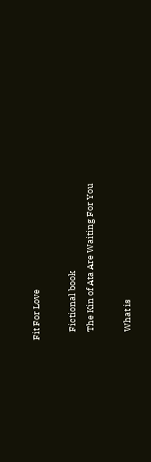Fit For Love

    Fictional book
    The Kin of Ata Are Waiting For You

    What is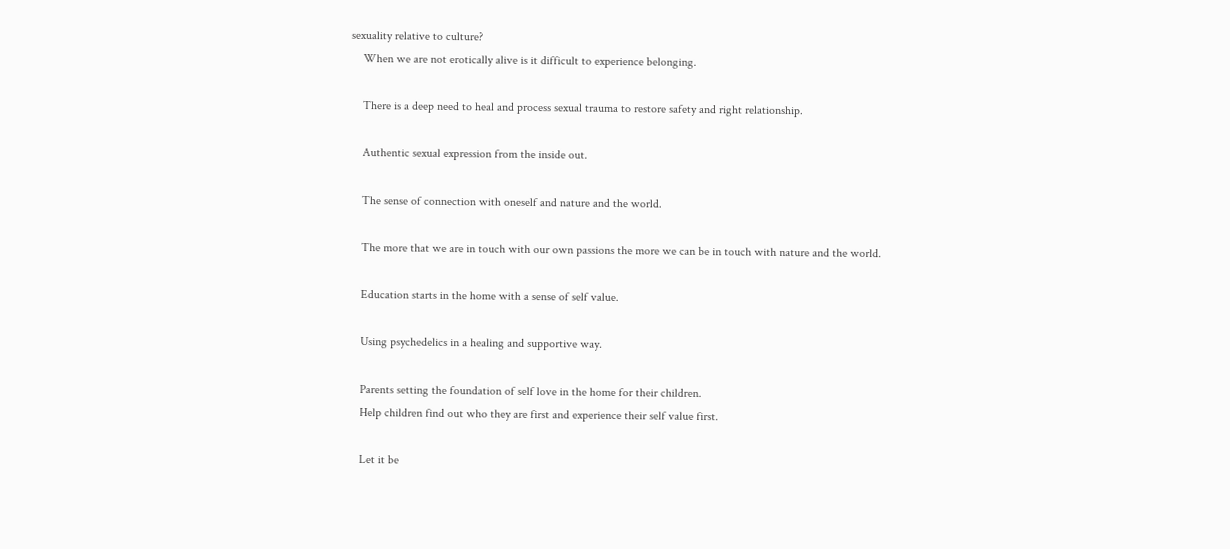sexuality relative to culture?
    When we are not erotically alive is it difficult to experience belonging.

    There is a deep need to heal and process sexual trauma to restore safety and right relationship.

    Authentic sexual expression from the inside out.

    The sense of connection with oneself and nature and the world.

    The more that we are in touch with our own passions the more we can be in touch with nature and the world.

    Education starts in the home with a sense of self value.

    Using psychedelics in a healing and supportive way.

    Parents setting the foundation of self love in the home for their children.
    Help children find out who they are first and experience their self value first.

    Let it be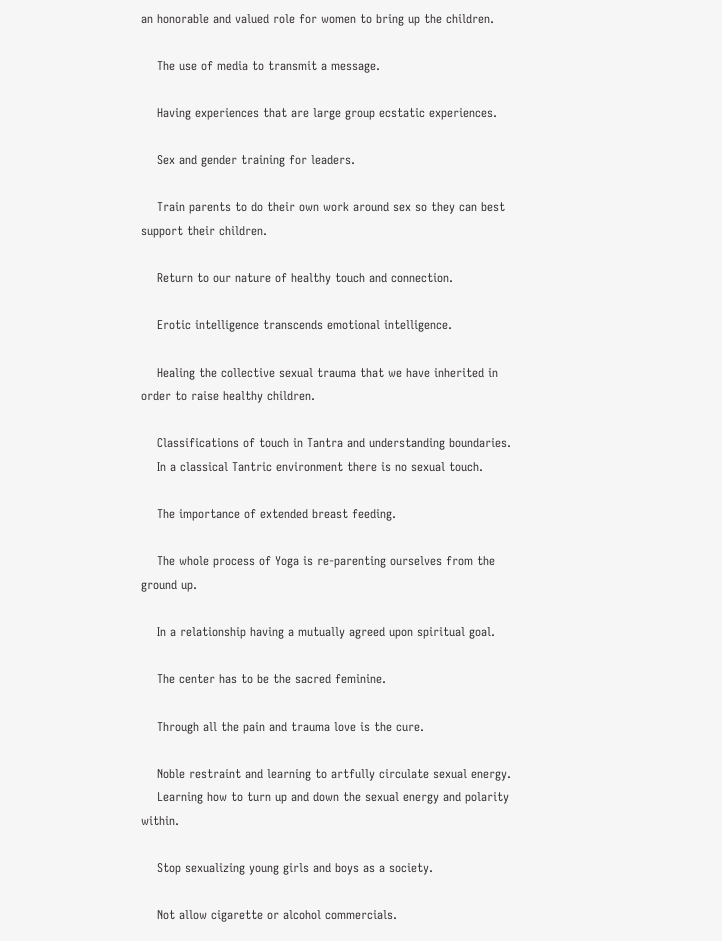an honorable and valued role for women to bring up the children.

    The use of media to transmit a message.

    Having experiences that are large group ecstatic experiences.

    Sex and gender training for leaders.

    Train parents to do their own work around sex so they can best support their children.

    Return to our nature of healthy touch and connection.

    Erotic intelligence transcends emotional intelligence.

    Healing the collective sexual trauma that we have inherited in order to raise healthy children.

    Classifications of touch in Tantra and understanding boundaries.
    In a classical Tantric environment there is no sexual touch.

    The importance of extended breast feeding.

    The whole process of Yoga is re-parenting ourselves from the ground up.

    In a relationship having a mutually agreed upon spiritual goal.

    The center has to be the sacred feminine.

    Through all the pain and trauma love is the cure.

    Noble restraint and learning to artfully circulate sexual energy.
    Learning how to turn up and down the sexual energy and polarity within.

    Stop sexualizing young girls and boys as a society.

    Not allow cigarette or alcohol commercials.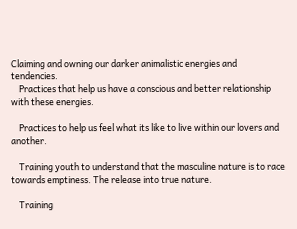Claiming and owning our darker animalistic energies and tendencies.
    Practices that help us have a conscious and better relationship with these energies.

    Practices to help us feel what its like to live within our lovers and another.

    Training youth to understand that the masculine nature is to race towards emptiness. The release into true nature.

    Training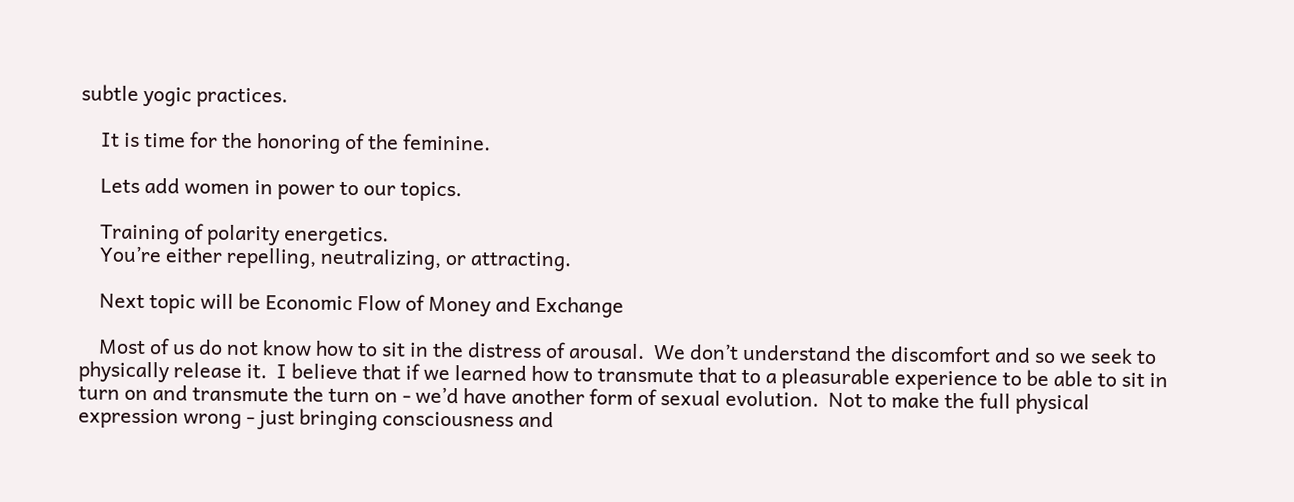subtle yogic practices.

    It is time for the honoring of the feminine.

    Lets add women in power to our topics.

    Training of polarity energetics.
    You’re either repelling, neutralizing, or attracting.

    Next topic will be Economic Flow of Money and Exchange

    Most of us do not know how to sit in the distress of arousal.  We don’t understand the discomfort and so we seek to physically release it.  I believe that if we learned how to transmute that to a pleasurable experience to be able to sit in turn on and transmute the turn on - we’d have another form of sexual evolution.  Not to make the full physical expression wrong - just bringing consciousness and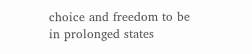choice and freedom to be in prolonged states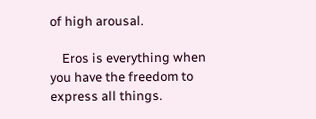of high arousal.

    Eros is everything when you have the freedom to express all things.